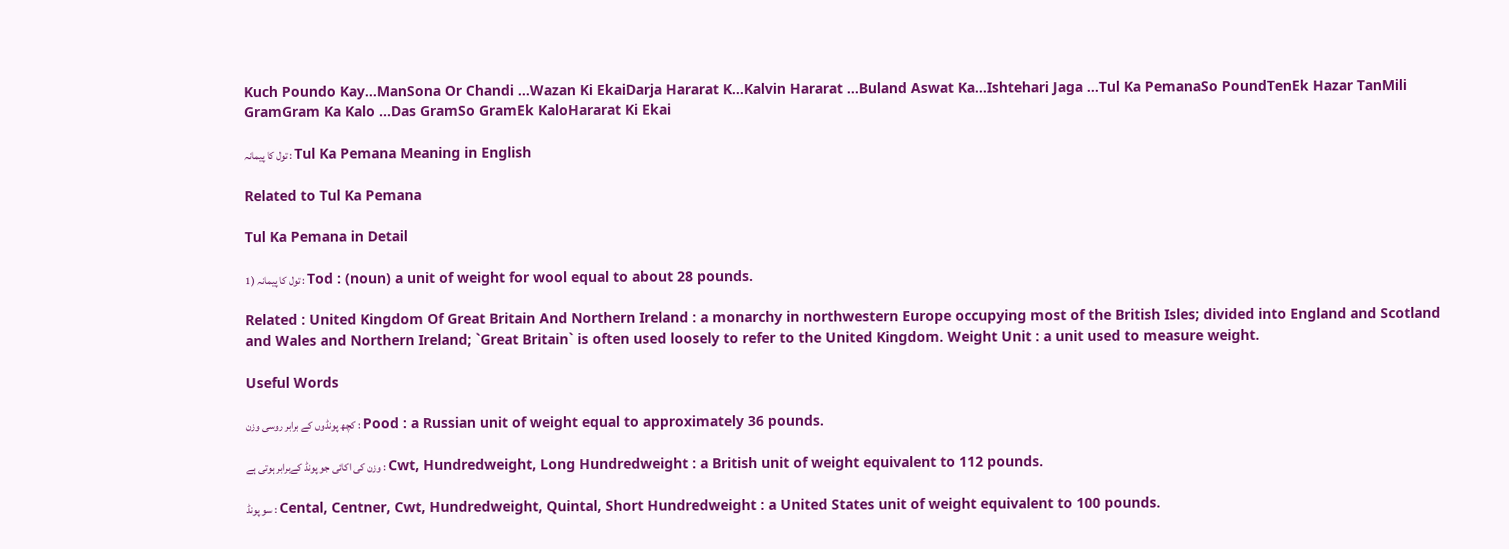Kuch Poundo Kay...ManSona Or Chandi ...Wazan Ki EkaiDarja Hararat K...Kalvin Hararat ...Buland Aswat Ka...Ishtehari Jaga ...Tul Ka PemanaSo PoundTenEk Hazar TanMili GramGram Ka Kalo ...Das GramSo GramEk KaloHararat Ki Ekai

تول کا پیمانہ : Tul Ka Pemana Meaning in English

Related to Tul Ka Pemana

Tul Ka Pemana in Detail

1) تول کا پیمانہ : Tod : (noun) a unit of weight for wool equal to about 28 pounds.

Related : United Kingdom Of Great Britain And Northern Ireland : a monarchy in northwestern Europe occupying most of the British Isles; divided into England and Scotland and Wales and Northern Ireland; `Great Britain` is often used loosely to refer to the United Kingdom. Weight Unit : a unit used to measure weight.

Useful Words

کچھ پونڈوں کے برابر روسی وزن : Pood : a Russian unit of weight equal to approximately 36 pounds.

وزن کی اکائی جو پونڈ کےبرابر ہوتی ہے : Cwt, Hundredweight, Long Hundredweight : a British unit of weight equivalent to 112 pounds.

سو پونڈ : Cental, Centner, Cwt, Hundredweight, Quintal, Short Hundredweight : a United States unit of weight equivalent to 100 pounds.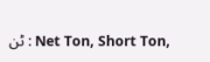ٹن : Net Ton, Short Ton,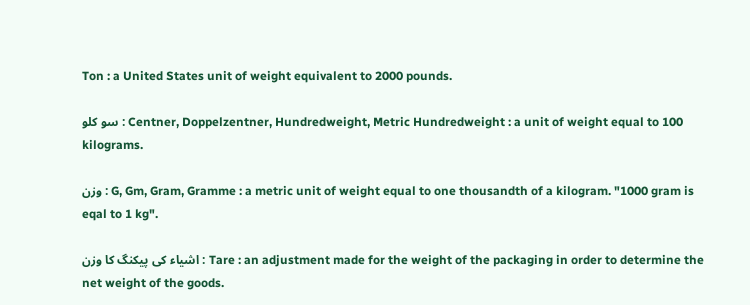Ton : a United States unit of weight equivalent to 2000 pounds.

سو کلو : Centner, Doppelzentner, Hundredweight, Metric Hundredweight : a unit of weight equal to 100 kilograms.

وزن : G, Gm, Gram, Gramme : a metric unit of weight equal to one thousandth of a kilogram. "1000 gram is eqal to 1 kg".

اشیاء کی پیکنگ کا وزن : Tare : an adjustment made for the weight of the packaging in order to determine the net weight of the goods.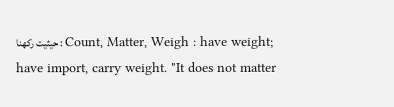حیثیت رکھنا : Count, Matter, Weigh : have weight; have import, carry weight. "It does not matter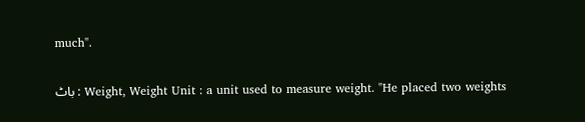much".

باٹ : Weight, Weight Unit : a unit used to measure weight. "He placed two weights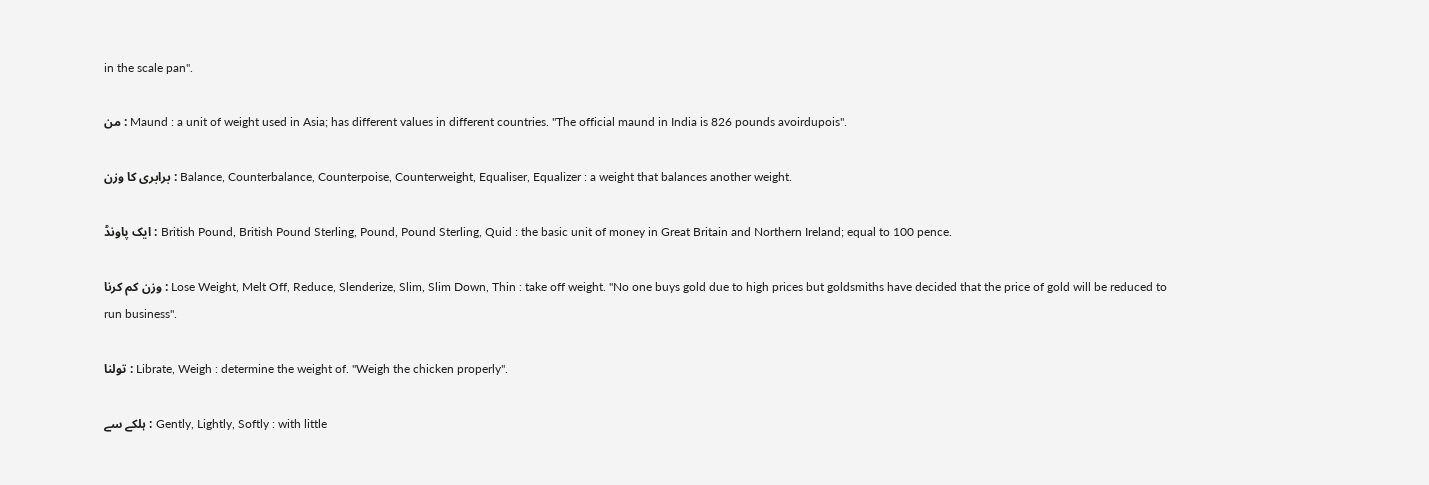in the scale pan".

من : Maund : a unit of weight used in Asia; has different values in different countries. "The official maund in India is 826 pounds avoirdupois".

برابری کا وزن : Balance, Counterbalance, Counterpoise, Counterweight, Equaliser, Equalizer : a weight that balances another weight.

ایک پاونڈ : British Pound, British Pound Sterling, Pound, Pound Sterling, Quid : the basic unit of money in Great Britain and Northern Ireland; equal to 100 pence.

وزن کم کرنا : Lose Weight, Melt Off, Reduce, Slenderize, Slim, Slim Down, Thin : take off weight. "No one buys gold due to high prices but goldsmiths have decided that the price of gold will be reduced to run business".

تولنا : Librate, Weigh : determine the weight of. "Weigh the chicken properly".

ہلکے سے : Gently, Lightly, Softly : with little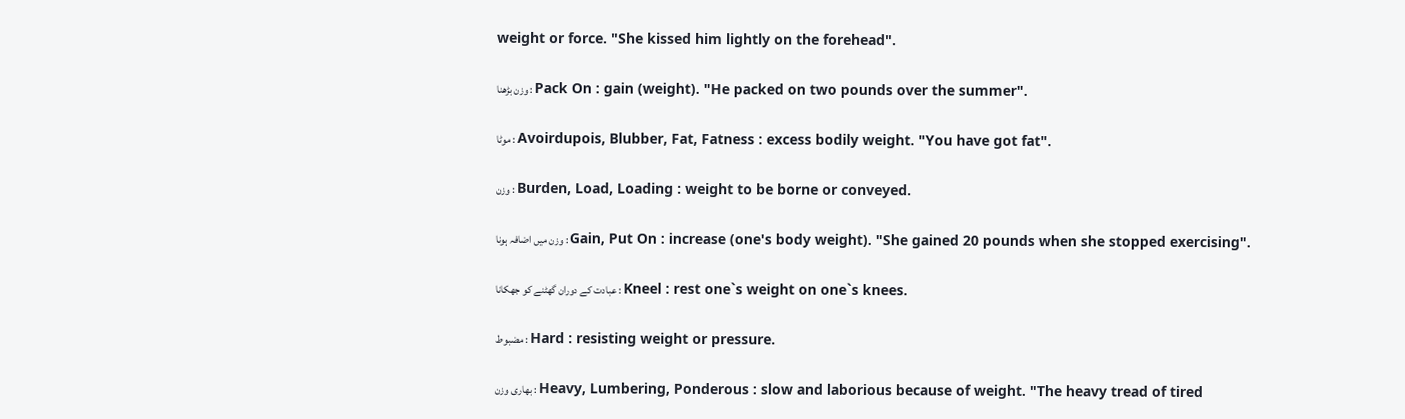weight or force. "She kissed him lightly on the forehead".

وزن بڑھنا : Pack On : gain (weight). "He packed on two pounds over the summer".

موٹا : Avoirdupois, Blubber, Fat, Fatness : excess bodily weight. "You have got fat".

وزن : Burden, Load, Loading : weight to be borne or conveyed.

وزن میں اضافہ ہونا : Gain, Put On : increase (one's body weight). "She gained 20 pounds when she stopped exercising".

عبادت کے دوران گھٹنے کو جھکانا : Kneel : rest one`s weight on one`s knees.

مضبوط : Hard : resisting weight or pressure.

بھاری وزن : Heavy, Lumbering, Ponderous : slow and laborious because of weight. "The heavy tread of tired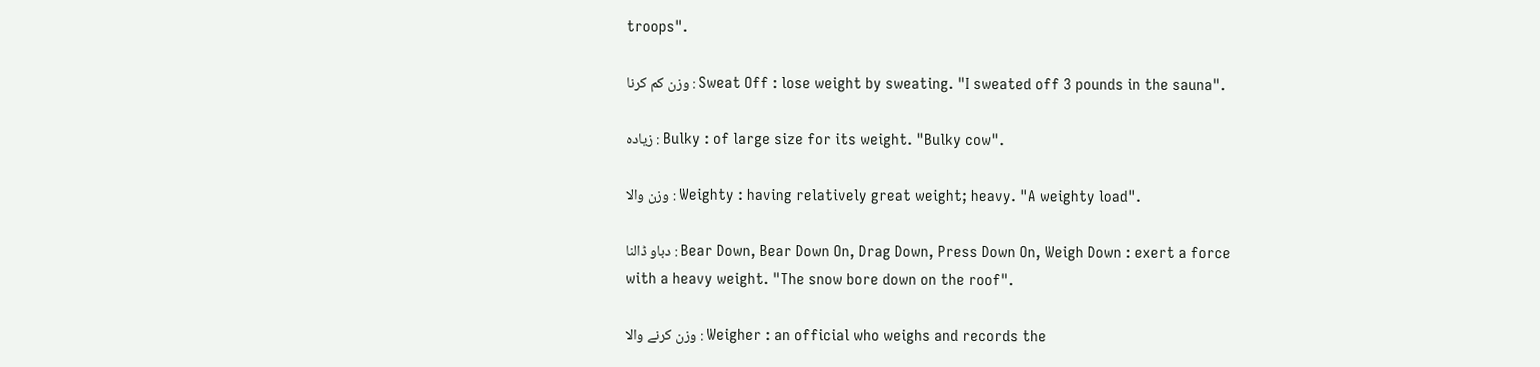troops".

وزن کم کرنا : Sweat Off : lose weight by sweating. "I sweated off 3 pounds in the sauna".

زیادہ : Bulky : of large size for its weight. "Bulky cow".

وزن والا : Weighty : having relatively great weight; heavy. "A weighty load".

دباو ڈالنا : Bear Down, Bear Down On, Drag Down, Press Down On, Weigh Down : exert a force with a heavy weight. "The snow bore down on the roof".

وزن کرنے والا : Weigher : an official who weighs and records the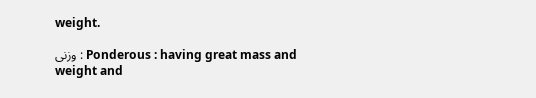weight.

وزنی : Ponderous : having great mass and weight and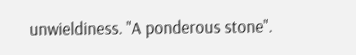unwieldiness. "A ponderous stone".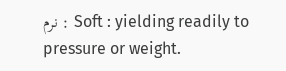نرم : Soft : yielding readily to pressure or weight.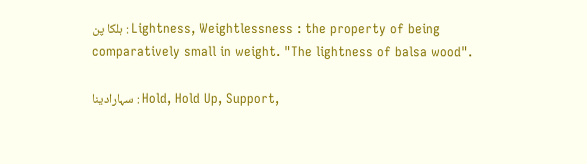ہلکا پن : Lightness, Weightlessness : the property of being comparatively small in weight. "The lightness of balsa wood".

سہارادینا : Hold, Hold Up, Support,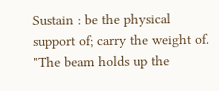Sustain : be the physical support of; carry the weight of. "The beam holds up the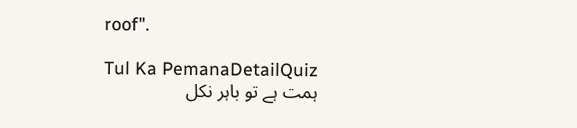roof".

Tul Ka PemanaDetailQuiz
ہمت ہے تو باہر نکل